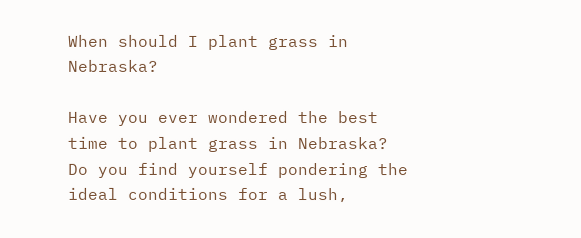When should I plant grass in Nebraska?

Have you ever wondered the best time to plant grass in Nebraska? Do you find yourself pondering the ideal conditions for a lush,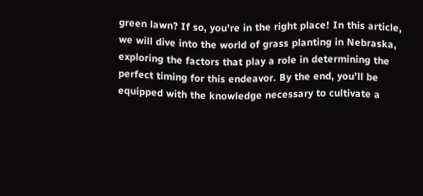green lawn? If so, you’re in the right place! In this article, we will dive into the world of grass planting in Nebraska, exploring the factors that play a role in determining the perfect timing for this endeavor. By the end, you’ll be equipped with the knowledge necessary to cultivate a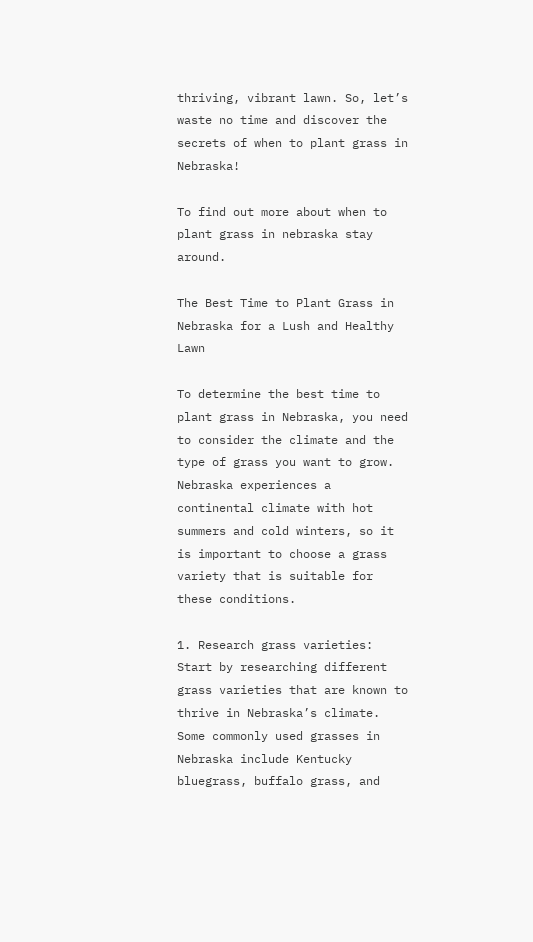thriving, vibrant lawn. So, let’s waste no time and discover the secrets of when to plant grass in Nebraska!

To find out more about when to plant grass in nebraska stay around.

The Best Time to Plant Grass in Nebraska for a Lush and Healthy Lawn

To determine the best time to plant grass in Nebraska, you need to consider the climate and the type of grass you want to grow. Nebraska experiences a continental climate with hot summers and cold winters, so it is important to choose a grass variety that is suitable for these conditions.

1. Research grass varieties: Start by researching different grass varieties that are known to thrive in Nebraska’s climate. Some commonly used grasses in Nebraska include Kentucky bluegrass, buffalo grass, and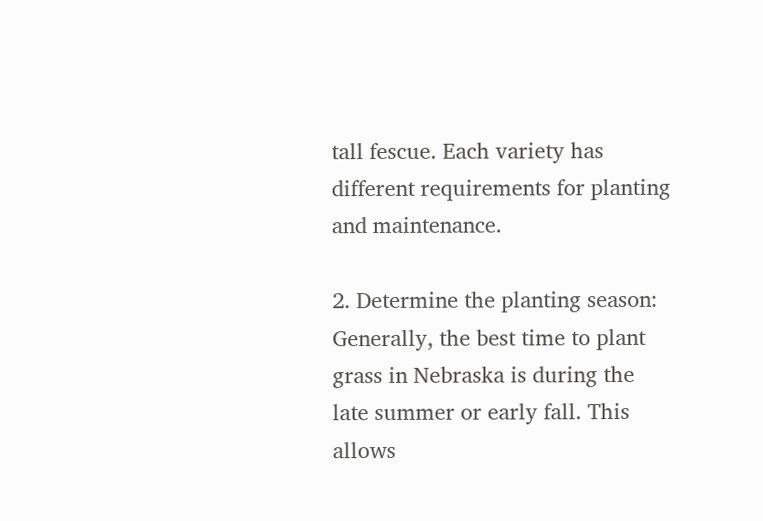tall fescue. Each variety has different requirements for planting and maintenance.

2. Determine the planting season: Generally, the best time to plant grass in Nebraska is during the late summer or early fall. This allows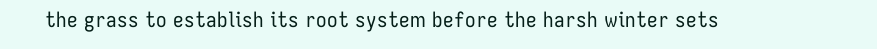the grass to establish its root system before the harsh winter sets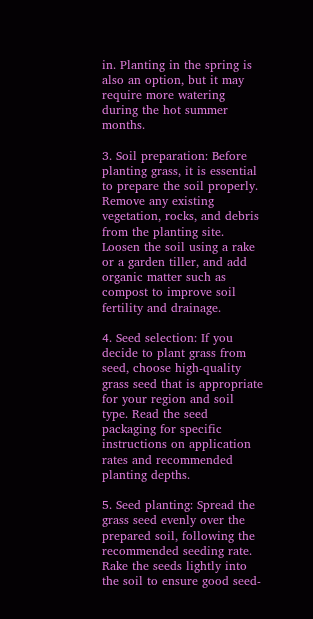in. Planting in the spring is also an option, but it may require more watering during the hot summer months.

3. Soil preparation: Before planting grass, it is essential to prepare the soil properly. Remove any existing vegetation, rocks, and debris from the planting site. Loosen the soil using a rake or a garden tiller, and add organic matter such as compost to improve soil fertility and drainage.

4. Seed selection: If you decide to plant grass from seed, choose high-quality grass seed that is appropriate for your region and soil type. Read the seed packaging for specific instructions on application rates and recommended planting depths.

5. Seed planting: Spread the grass seed evenly over the prepared soil, following the recommended seeding rate. Rake the seeds lightly into the soil to ensure good seed-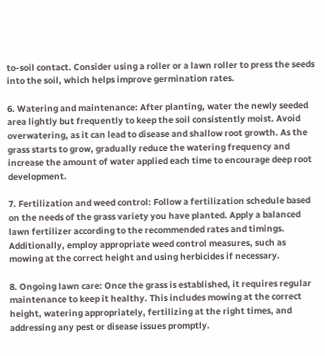to-soil contact. Consider using a roller or a lawn roller to press the seeds into the soil, which helps improve germination rates.

6. Watering and maintenance: After planting, water the newly seeded area lightly but frequently to keep the soil consistently moist. Avoid overwatering, as it can lead to disease and shallow root growth. As the grass starts to grow, gradually reduce the watering frequency and increase the amount of water applied each time to encourage deep root development.

7. Fertilization and weed control: Follow a fertilization schedule based on the needs of the grass variety you have planted. Apply a balanced lawn fertilizer according to the recommended rates and timings. Additionally, employ appropriate weed control measures, such as mowing at the correct height and using herbicides if necessary.

8. Ongoing lawn care: Once the grass is established, it requires regular maintenance to keep it healthy. This includes mowing at the correct height, watering appropriately, fertilizing at the right times, and addressing any pest or disease issues promptly.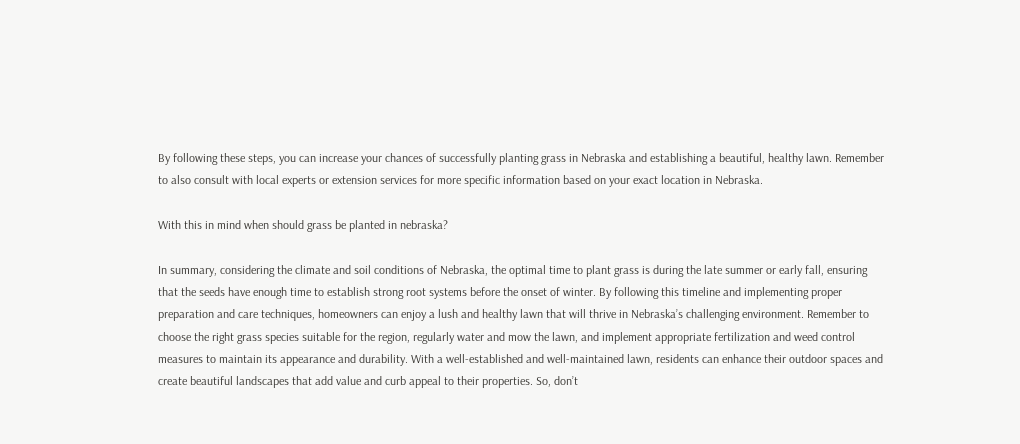By following these steps, you can increase your chances of successfully planting grass in Nebraska and establishing a beautiful, healthy lawn. Remember to also consult with local experts or extension services for more specific information based on your exact location in Nebraska.

With this in mind when should grass be planted in nebraska?

In summary, considering the climate and soil conditions of Nebraska, the optimal time to plant grass is during the late summer or early fall, ensuring that the seeds have enough time to establish strong root systems before the onset of winter. By following this timeline and implementing proper preparation and care techniques, homeowners can enjoy a lush and healthy lawn that will thrive in Nebraska’s challenging environment. Remember to choose the right grass species suitable for the region, regularly water and mow the lawn, and implement appropriate fertilization and weed control measures to maintain its appearance and durability. With a well-established and well-maintained lawn, residents can enhance their outdoor spaces and create beautiful landscapes that add value and curb appeal to their properties. So, don’t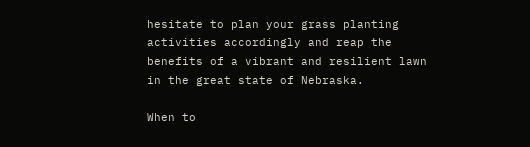hesitate to plan your grass planting activities accordingly and reap the benefits of a vibrant and resilient lawn in the great state of Nebraska.

When to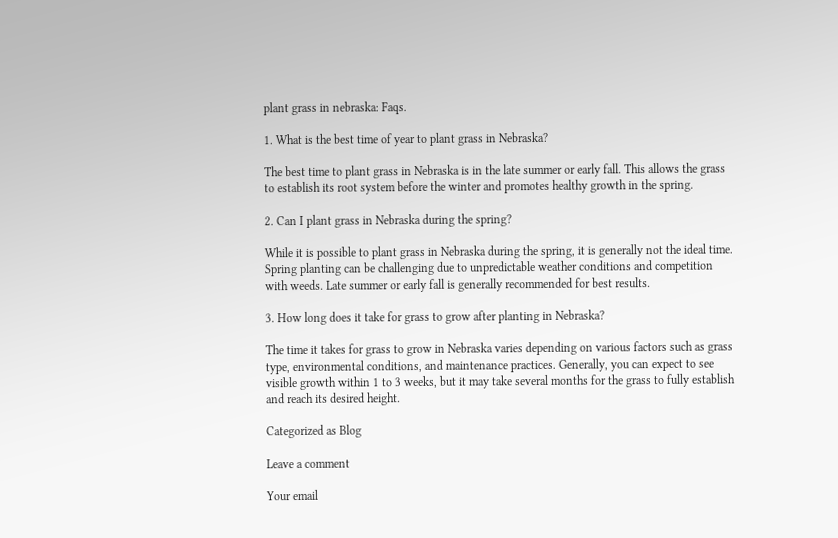plant grass in nebraska: Faqs.

1. What is the best time of year to plant grass in Nebraska?

The best time to plant grass in Nebraska is in the late summer or early fall. This allows the grass to establish its root system before the winter and promotes healthy growth in the spring.

2. Can I plant grass in Nebraska during the spring?

While it is possible to plant grass in Nebraska during the spring, it is generally not the ideal time. Spring planting can be challenging due to unpredictable weather conditions and competition with weeds. Late summer or early fall is generally recommended for best results.

3. How long does it take for grass to grow after planting in Nebraska?

The time it takes for grass to grow in Nebraska varies depending on various factors such as grass type, environmental conditions, and maintenance practices. Generally, you can expect to see visible growth within 1 to 3 weeks, but it may take several months for the grass to fully establish and reach its desired height.

Categorized as Blog

Leave a comment

Your email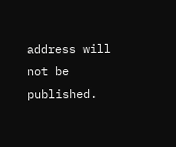address will not be published.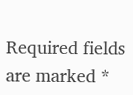Required fields are marked *